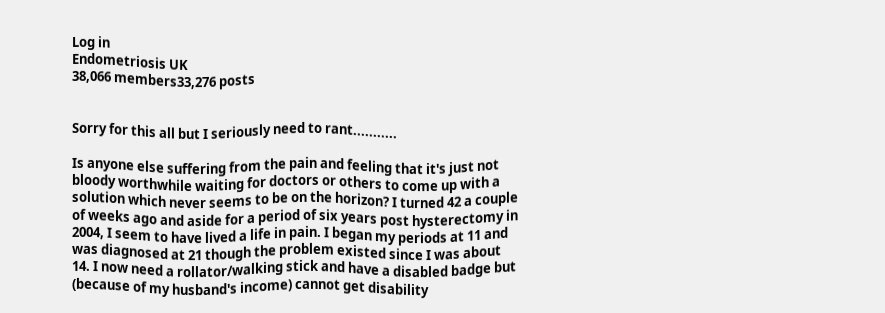Log in
Endometriosis UK
38,066 members33,276 posts


Sorry for this all but I seriously need to rant...........

Is anyone else suffering from the pain and feeling that it's just not bloody worthwhile waiting for doctors or others to come up with a solution which never seems to be on the horizon? I turned 42 a couple of weeks ago and aside for a period of six years post hysterectomy in 2004, I seem to have lived a life in pain. I began my periods at 11 and was diagnosed at 21 though the problem existed since I was about 14. I now need a rollator/walking stick and have a disabled badge but (because of my husband's income) cannot get disability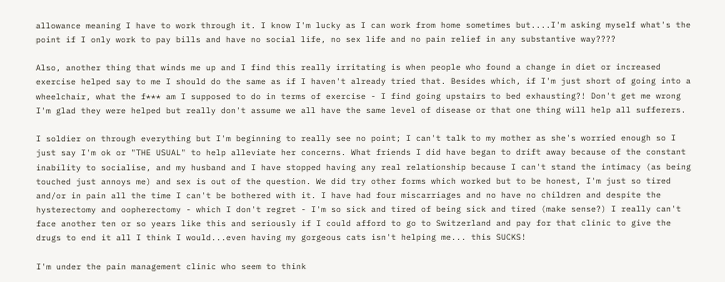allowance meaning I have to work through it. I know I'm lucky as I can work from home sometimes but....I'm asking myself what's the point if I only work to pay bills and have no social life, no sex life and no pain relief in any substantive way????

Also, another thing that winds me up and I find this really irritating is when people who found a change in diet or increased exercise helped say to me I should do the same as if I haven't already tried that. Besides which, if I'm just short of going into a wheelchair, what the f*** am I supposed to do in terms of exercise - I find going upstairs to bed exhausting?! Don't get me wrong I'm glad they were helped but really don't assume we all have the same level of disease or that one thing will help all sufferers.

I soldier on through everything but I'm beginning to really see no point; I can't talk to my mother as she's worried enough so I just say I'm ok or "THE USUAL" to help alleviate her concerns. What friends I did have began to drift away because of the constant inability to socialise, and my husband and I have stopped having any real relationship because I can't stand the intimacy (as being touched just annoys me) and sex is out of the question. We did try other forms which worked but to be honest, I'm just so tired and/or in pain all the time I can't be bothered with it. I have had four miscarriages and no have no children and despite the hysterectomy and oopherectomy - which I don't regret - I'm so sick and tired of being sick and tired (make sense?) I really can't face another ten or so years like this and seriously if I could afford to go to Switzerland and pay for that clinic to give the drugs to end it all I think I would...even having my gorgeous cats isn't helping me... this SUCKS!

I'm under the pain management clinic who seem to think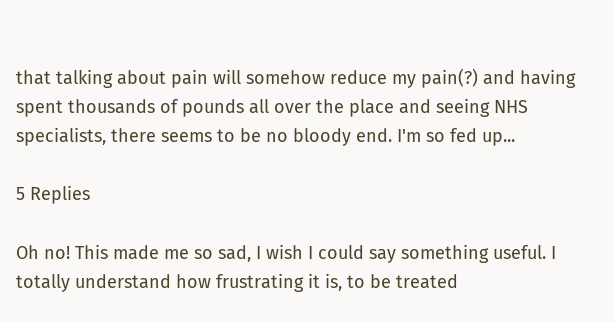that talking about pain will somehow reduce my pain(?) and having spent thousands of pounds all over the place and seeing NHS specialists, there seems to be no bloody end. I'm so fed up...

5 Replies

Oh no! This made me so sad, I wish I could say something useful. I totally understand how frustrating it is, to be treated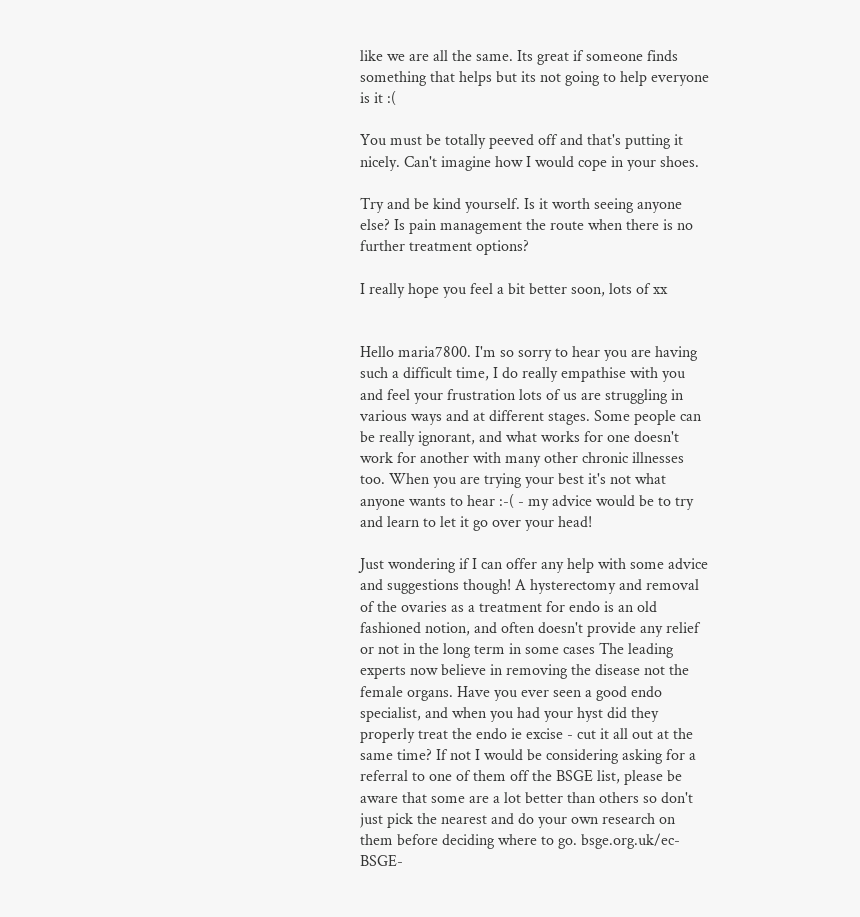like we are all the same. Its great if someone finds something that helps but its not going to help everyone is it :(

You must be totally peeved off and that's putting it nicely. Can't imagine how I would cope in your shoes.

Try and be kind yourself. Is it worth seeing anyone else? Is pain management the route when there is no further treatment options?

I really hope you feel a bit better soon, lots of xx


Hello maria7800. I'm so sorry to hear you are having such a difficult time, I do really empathise with you and feel your frustration lots of us are struggling in various ways and at different stages. Some people can be really ignorant, and what works for one doesn't work for another with many other chronic illnesses too. When you are trying your best it's not what anyone wants to hear :-( - my advice would be to try and learn to let it go over your head!

Just wondering if I can offer any help with some advice and suggestions though! A hysterectomy and removal of the ovaries as a treatment for endo is an old fashioned notion, and often doesn't provide any relief or not in the long term in some cases The leading experts now believe in removing the disease not the female organs. Have you ever seen a good endo specialist, and when you had your hyst did they properly treat the endo ie excise - cut it all out at the same time? If not I would be considering asking for a referral to one of them off the BSGE list, please be aware that some are a lot better than others so don't just pick the nearest and do your own research on them before deciding where to go. bsge.org.uk/ec-BSGE-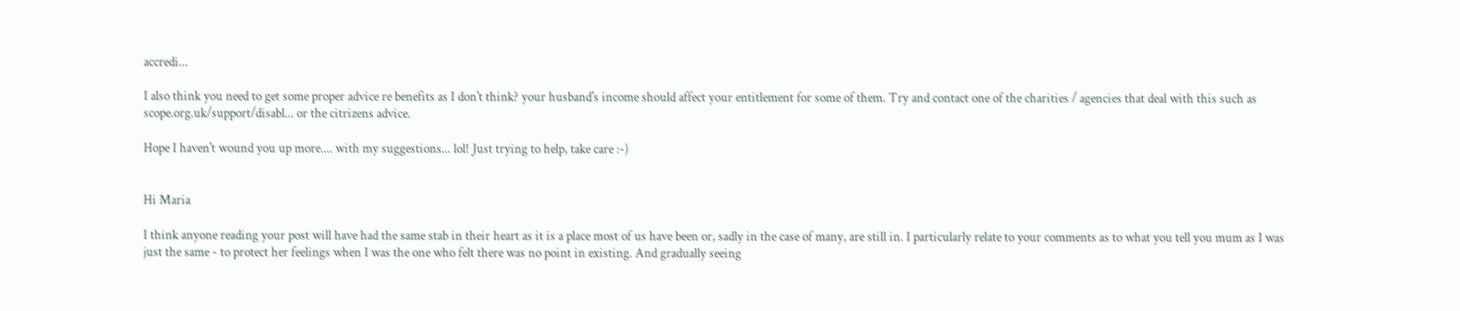accredi...

I also think you need to get some proper advice re benefits as I don't think? your husband's income should affect your entitlement for some of them. Try and contact one of the charities / agencies that deal with this such as scope.org.uk/support/disabl... or the citrizens advice.

Hope I haven't wound you up more.... with my suggestions... lol! Just trying to help, take care :-)


Hi Maria

I think anyone reading your post will have had the same stab in their heart as it is a place most of us have been or, sadly in the case of many, are still in. I particularly relate to your comments as to what you tell you mum as I was just the same - to protect her feelings when I was the one who felt there was no point in existing. And gradually seeing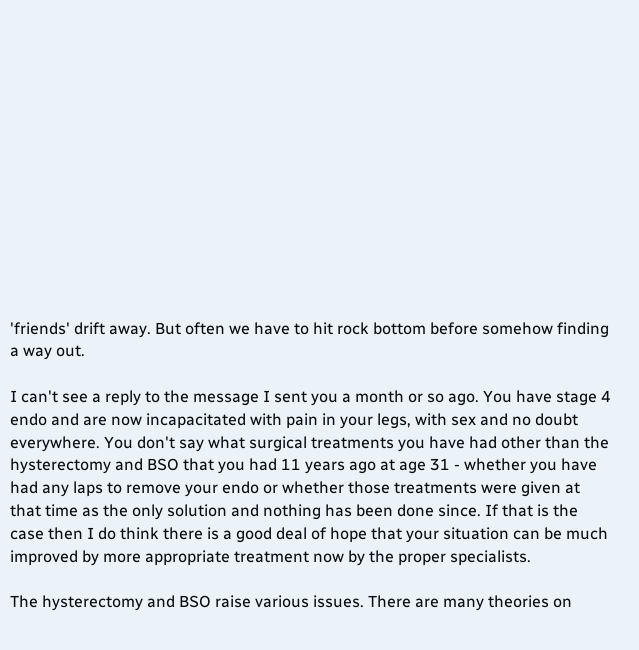'friends' drift away. But often we have to hit rock bottom before somehow finding a way out.

I can't see a reply to the message I sent you a month or so ago. You have stage 4 endo and are now incapacitated with pain in your legs, with sex and no doubt everywhere. You don't say what surgical treatments you have had other than the hysterectomy and BSO that you had 11 years ago at age 31 - whether you have had any laps to remove your endo or whether those treatments were given at that time as the only solution and nothing has been done since. If that is the case then I do think there is a good deal of hope that your situation can be much improved by more appropriate treatment now by the proper specialists.

The hysterectomy and BSO raise various issues. There are many theories on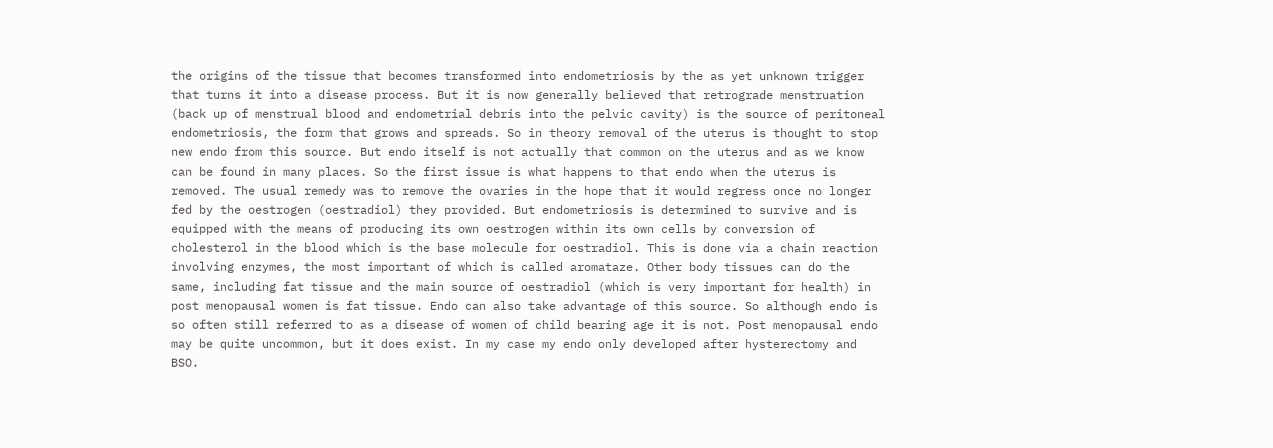the origins of the tissue that becomes transformed into endometriosis by the as yet unknown trigger that turns it into a disease process. But it is now generally believed that retrograde menstruation (back up of menstrual blood and endometrial debris into the pelvic cavity) is the source of peritoneal endometriosis, the form that grows and spreads. So in theory removal of the uterus is thought to stop new endo from this source. But endo itself is not actually that common on the uterus and as we know can be found in many places. So the first issue is what happens to that endo when the uterus is removed. The usual remedy was to remove the ovaries in the hope that it would regress once no longer fed by the oestrogen (oestradiol) they provided. But endometriosis is determined to survive and is equipped with the means of producing its own oestrogen within its own cells by conversion of cholesterol in the blood which is the base molecule for oestradiol. This is done via a chain reaction involving enzymes, the most important of which is called aromataze. Other body tissues can do the same, including fat tissue and the main source of oestradiol (which is very important for health) in post menopausal women is fat tissue. Endo can also take advantage of this source. So although endo is so often still referred to as a disease of women of child bearing age it is not. Post menopausal endo may be quite uncommon, but it does exist. In my case my endo only developed after hysterectomy and BSO.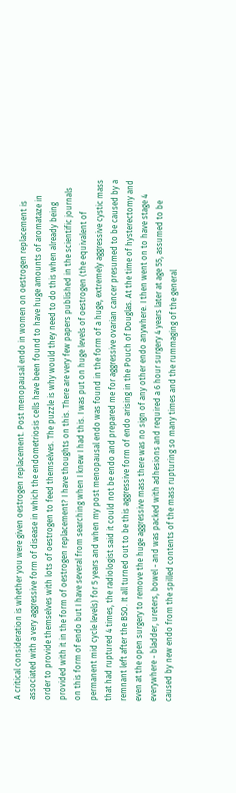A critical consideration is whether you were given oestrogen replacement. Post menopausal endo in women on oestrogen replacement is associated with a very aggressive form of disease in which the endometriosis cells have been found to have huge amounts of aromataze in order to provide themselves with lots of oestrogen to feed themselves. The puzzle is why would they need to do this when already being provided with it in the form of oestrogen replacement? I have thoughts on this. There are very few papers published in the scientific journals on this form of endo but I have several from searching when I knew I had this. I was put on huge levels of oestrogen (the equivalent of permanent mid cycle levels) for 5 years and when my post menopausal endo was found in the form of a huge, extremely aggressive cystic mass that had ruptured 4 times, the radiologist said it could not be endo and prepared me for aggressive ovarian cancer presumed to be caused by a remnant left after the BSO. It all turned out to be this aggressive form of endo arising in the Pouch of Douglas. At the time of hysterectomy and even at the open surgery to remove the huge aggressive mass there was no sign of any other endo anywhere. I then went on to have stage 4 everywhere - bladder, ureters, bowel - and was packed with adhesions and required a 6 hour surgery 4 years later at age 55, assumed to be caused by new endo from the spilled contents of the mass rupturing so many times and the rummaging of the general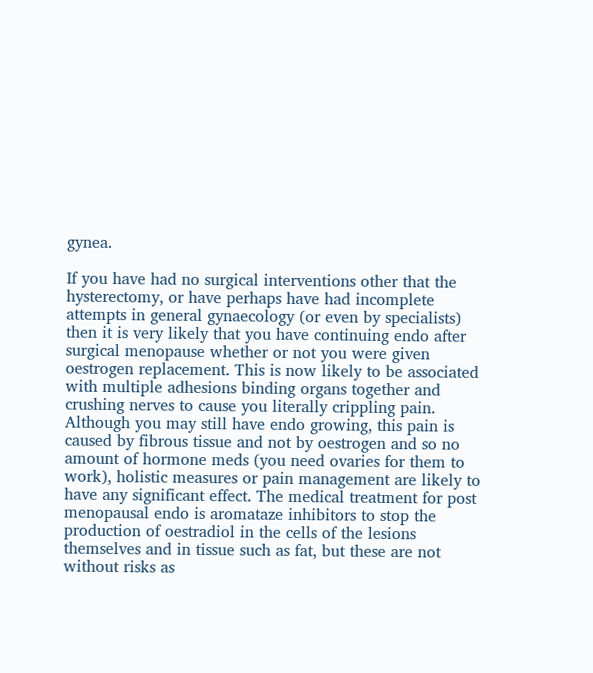gynea.

If you have had no surgical interventions other that the hysterectomy, or have perhaps have had incomplete attempts in general gynaecology (or even by specialists) then it is very likely that you have continuing endo after surgical menopause whether or not you were given oestrogen replacement. This is now likely to be associated with multiple adhesions binding organs together and crushing nerves to cause you literally crippling pain. Although you may still have endo growing, this pain is caused by fibrous tissue and not by oestrogen and so no amount of hormone meds (you need ovaries for them to work), holistic measures or pain management are likely to have any significant effect. The medical treatment for post menopausal endo is aromataze inhibitors to stop the production of oestradiol in the cells of the lesions themselves and in tissue such as fat, but these are not without risks as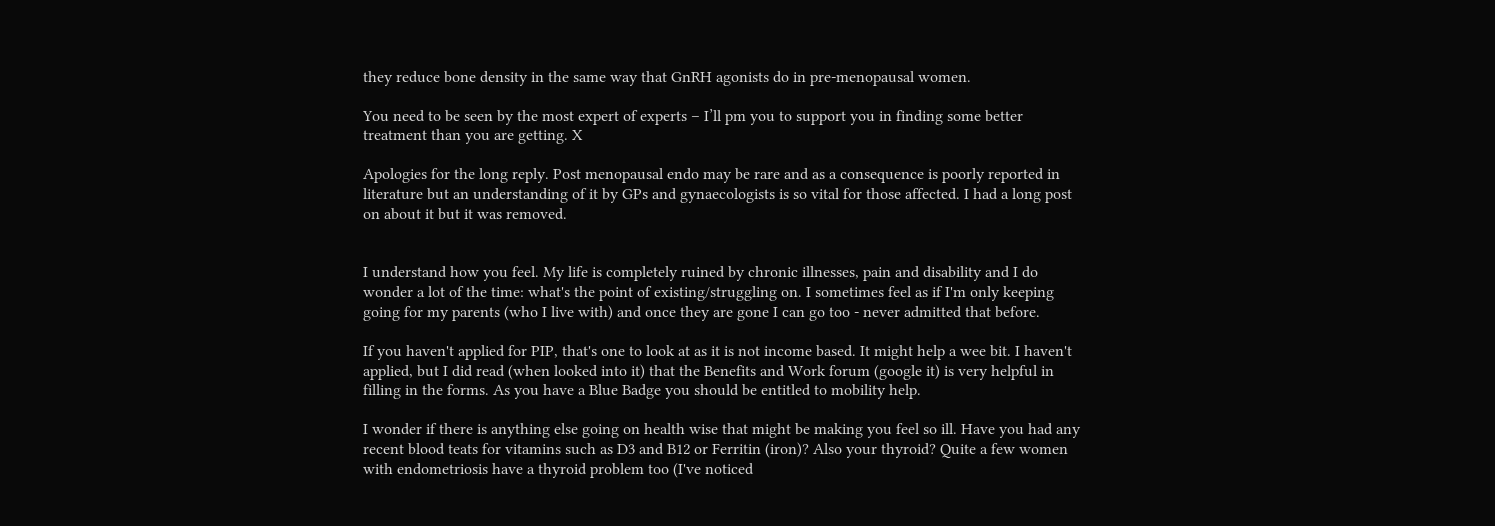they reduce bone density in the same way that GnRH agonists do in pre-menopausal women.

You need to be seen by the most expert of experts – I’ll pm you to support you in finding some better treatment than you are getting. X

Apologies for the long reply. Post menopausal endo may be rare and as a consequence is poorly reported in literature but an understanding of it by GPs and gynaecologists is so vital for those affected. I had a long post on about it but it was removed.


I understand how you feel. My life is completely ruined by chronic illnesses, pain and disability and I do wonder a lot of the time: what's the point of existing/struggling on. I sometimes feel as if I'm only keeping going for my parents (who I live with) and once they are gone I can go too - never admitted that before.

If you haven't applied for PIP, that's one to look at as it is not income based. It might help a wee bit. I haven't applied, but I did read (when looked into it) that the Benefits and Work forum (google it) is very helpful in filling in the forms. As you have a Blue Badge you should be entitled to mobility help.

I wonder if there is anything else going on health wise that might be making you feel so ill. Have you had any recent blood teats for vitamins such as D3 and B12 or Ferritin (iron)? Also your thyroid? Quite a few women with endometriosis have a thyroid problem too (I've noticed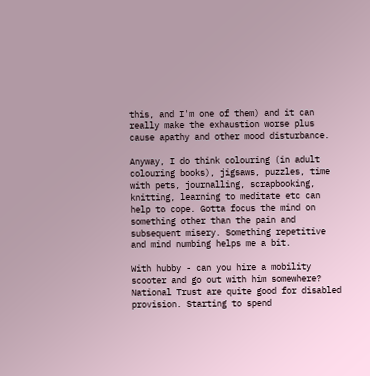this, and I'm one of them) and it can really make the exhaustion worse plus cause apathy and other mood disturbance.

Anyway, I do think colouring (in adult colouring books), jigsaws, puzzles, time with pets, journalling, scrapbooking, knitting, learning to meditate etc can help to cope. Gotta focus the mind on something other than the pain and subsequent misery. Something repetitive and mind numbing helps me a bit.

With hubby - can you hire a mobility scooter and go out with him somewhere? National Trust are quite good for disabled provision. Starting to spend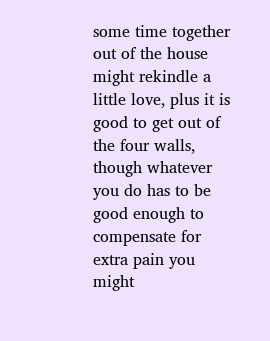some time together out of the house might rekindle a little love, plus it is good to get out of the four walls, though whatever you do has to be good enough to compensate for extra pain you might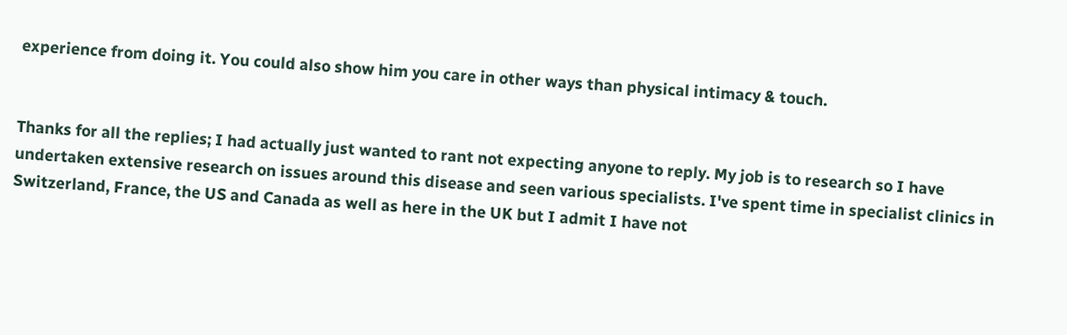experience from doing it. You could also show him you care in other ways than physical intimacy & touch.


Thanks for all the replies; I had actually just wanted to rant not expecting anyone to reply. My job is to research so I have undertaken extensive research on issues around this disease and seen various specialists. I've spent time in specialist clinics in Switzerland, France, the US and Canada as well as here in the UK but I admit I have not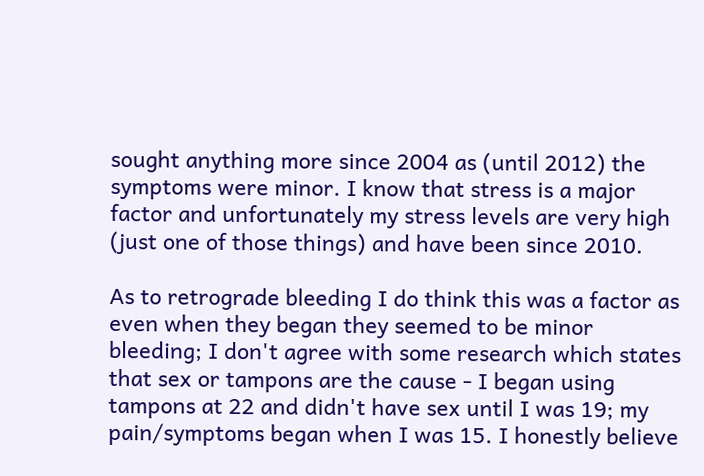sought anything more since 2004 as (until 2012) the symptoms were minor. I know that stress is a major factor and unfortunately my stress levels are very high (just one of those things) and have been since 2010.

As to retrograde bleeding I do think this was a factor as even when they began they seemed to be minor bleeding; I don't agree with some research which states that sex or tampons are the cause - I began using tampons at 22 and didn't have sex until I was 19; my pain/symptoms began when I was 15. I honestly believe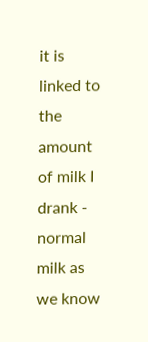it is linked to the amount of milk I drank - normal milk as we know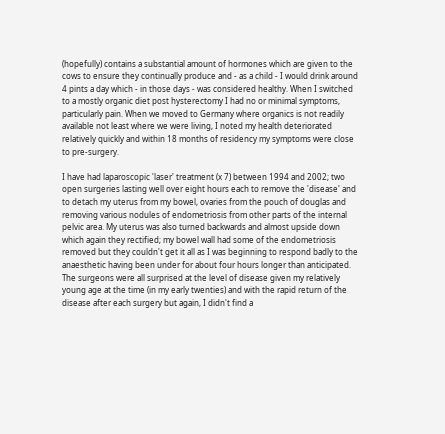(hopefully) contains a substantial amount of hormones which are given to the cows to ensure they continually produce and - as a child - I would drink around 4 pints a day which - in those days - was considered healthy. When I switched to a mostly organic diet post hysterectomy I had no or minimal symptoms, particularly pain. When we moved to Germany where organics is not readily available not least where we were living, I noted my health deteriorated relatively quickly and within 18 months of residency my symptoms were close to pre-surgery.

I have had laparoscopic 'laser' treatment (x 7) between 1994 and 2002; two open surgeries lasting well over eight hours each to remove the 'disease' and to detach my uterus from my bowel, ovaries from the pouch of douglas and removing various nodules of endometriosis from other parts of the internal pelvic area. My uterus was also turned backwards and almost upside down which again they rectified; my bowel wall had some of the endometriosis removed but they couldn't get it all as I was beginning to respond badly to the anaesthetic having been under for about four hours longer than anticipated. The surgeons were all surprised at the level of disease given my relatively young age at the time (in my early twenties) and with the rapid return of the disease after each surgery but again, I didn't find a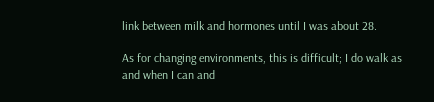link between milk and hormones until I was about 28.

As for changing environments, this is difficult; I do walk as and when I can and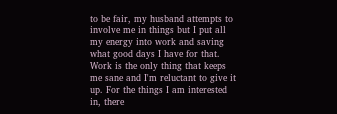to be fair, my husband attempts to involve me in things but I put all my energy into work and saving what good days I have for that. Work is the only thing that keeps me sane and I'm reluctant to give it up. For the things I am interested in, there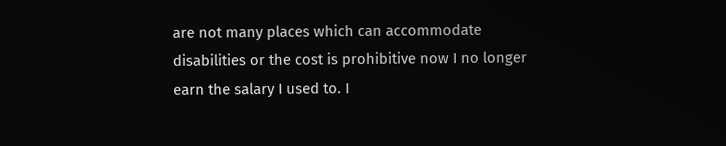are not many places which can accommodate disabilities or the cost is prohibitive now I no longer earn the salary I used to. I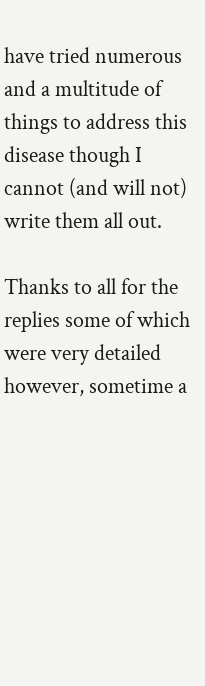have tried numerous and a multitude of things to address this disease though I cannot (and will not) write them all out.

Thanks to all for the replies some of which were very detailed however, sometime a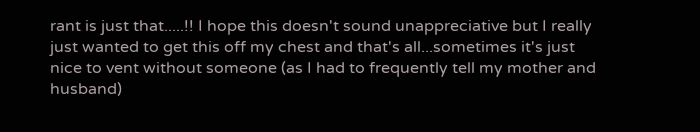rant is just that.....!! I hope this doesn't sound unappreciative but I really just wanted to get this off my chest and that's all...sometimes it's just nice to vent without someone (as I had to frequently tell my mother and husband)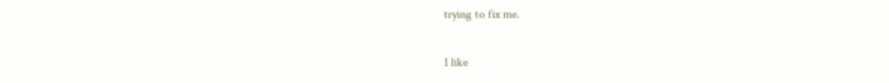trying to fix me.

1 like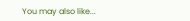You may also like...